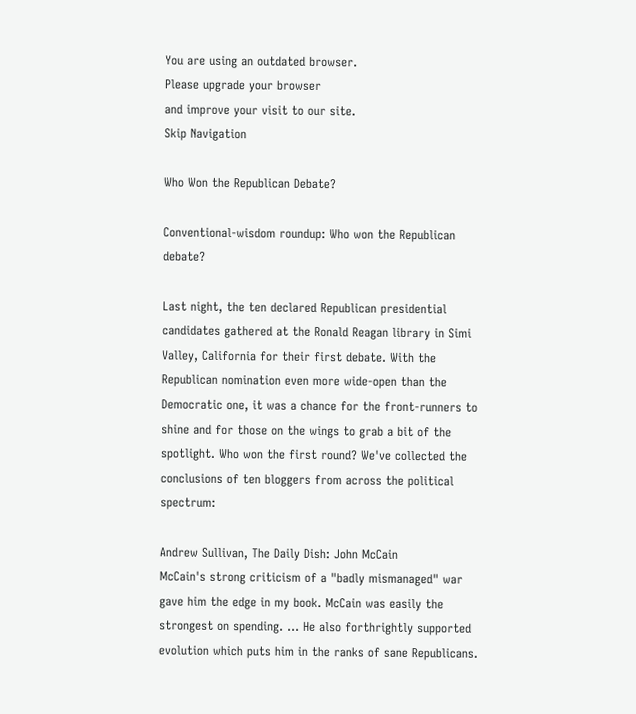You are using an outdated browser.
Please upgrade your browser
and improve your visit to our site.
Skip Navigation

Who Won the Republican Debate?

Conventional-wisdom roundup: Who won the Republican debate?

Last night, the ten declared Republican presidential candidates gathered at the Ronald Reagan library in Simi Valley, California for their first debate. With the Republican nomination even more wide-open than the Democratic one, it was a chance for the front-runners to shine and for those on the wings to grab a bit of the spotlight. Who won the first round? We've collected the conclusions of ten bloggers from across the political spectrum:

Andrew Sullivan, The Daily Dish: John McCain
McCain's strong criticism of a "badly mismanaged" war gave him the edge in my book. McCain was easily the strongest on spending. ... He also forthrightly supported evolution which puts him in the ranks of sane Republicans.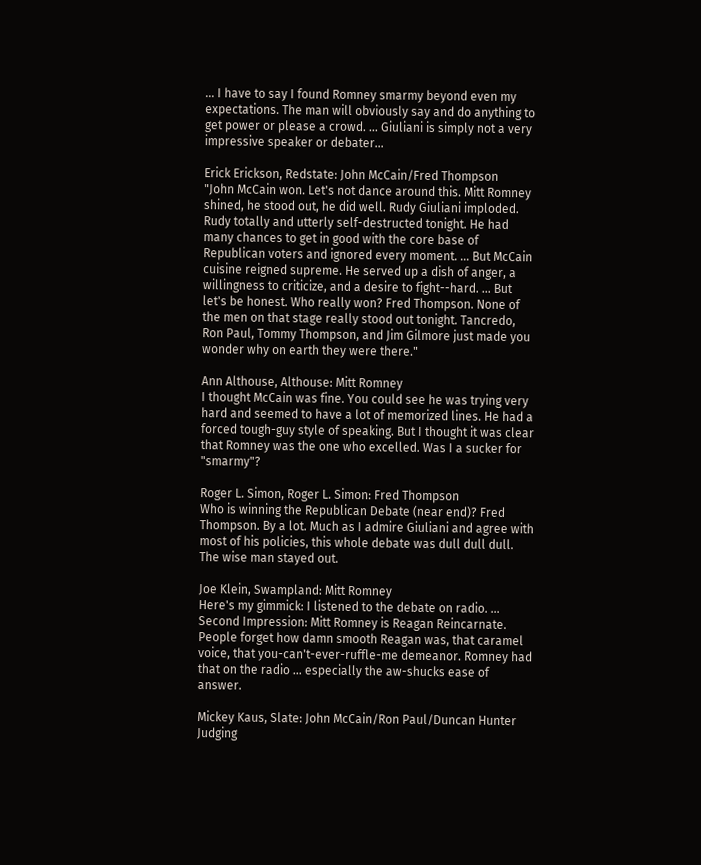... I have to say I found Romney smarmy beyond even my expectations. The man will obviously say and do anything to get power or please a crowd. ... Giuliani is simply not a very impressive speaker or debater...

Erick Erickson, Redstate: John McCain/Fred Thompson
"John McCain won. Let's not dance around this. Mitt Romney shined, he stood out, he did well. Rudy Giuliani imploded. Rudy totally and utterly self-destructed tonight. He had many chances to get in good with the core base of Republican voters and ignored every moment. ... But McCain cuisine reigned supreme. He served up a dish of anger, a willingness to criticize, and a desire to fight--hard. ... But let's be honest. Who really won? Fred Thompson. None of the men on that stage really stood out tonight. Tancredo, Ron Paul, Tommy Thompson, and Jim Gilmore just made you wonder why on earth they were there."

Ann Althouse, Althouse: Mitt Romney
I thought McCain was fine. You could see he was trying very hard and seemed to have a lot of memorized lines. He had a forced tough-guy style of speaking. But I thought it was clear that Romney was the one who excelled. Was I a sucker for "smarmy"?

Roger L. Simon, Roger L. Simon: Fred Thompson
Who is winning the Republican Debate (near end)? Fred Thompson. By a lot. Much as I admire Giuliani and agree with most of his policies, this whole debate was dull dull dull. The wise man stayed out.

Joe Klein, Swampland: Mitt Romney
Here's my gimmick: I listened to the debate on radio. ... Second Impression: Mitt Romney is Reagan Reincarnate. People forget how damn smooth Reagan was, that caramel voice, that you-can't-ever-ruffle-me demeanor. Romney had that on the radio ... especially the aw-shucks ease of answer.

Mickey Kaus, Slate: John McCain/Ron Paul/Duncan Hunter
Judging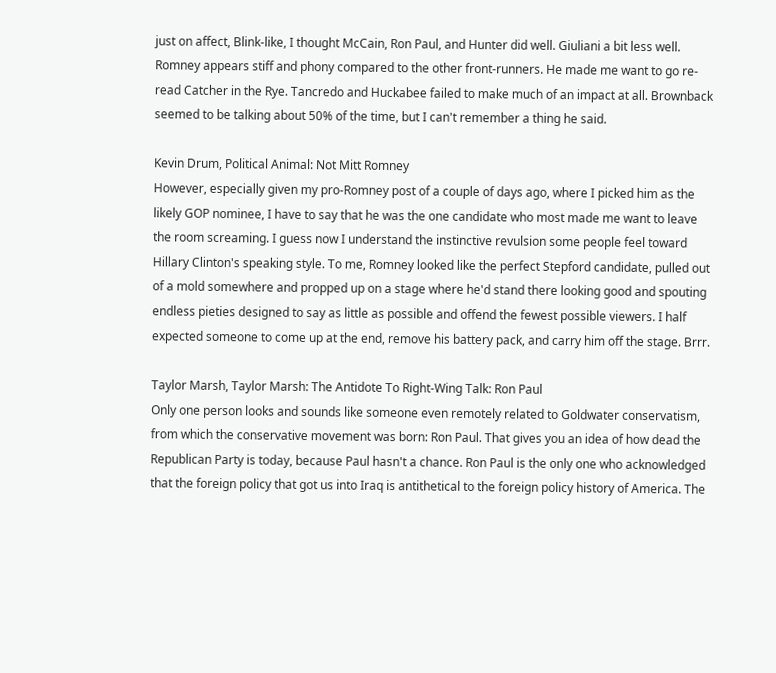just on affect, Blink-like, I thought McCain, Ron Paul, and Hunter did well. Giuliani a bit less well. Romney appears stiff and phony compared to the other front-runners. He made me want to go re-read Catcher in the Rye. Tancredo and Huckabee failed to make much of an impact at all. Brownback seemed to be talking about 50% of the time, but I can't remember a thing he said.

Kevin Drum, Political Animal: Not Mitt Romney
However, especially given my pro-Romney post of a couple of days ago, where I picked him as the likely GOP nominee, I have to say that he was the one candidate who most made me want to leave the room screaming. I guess now I understand the instinctive revulsion some people feel toward Hillary Clinton's speaking style. To me, Romney looked like the perfect Stepford candidate, pulled out of a mold somewhere and propped up on a stage where he'd stand there looking good and spouting endless pieties designed to say as little as possible and offend the fewest possible viewers. I half expected someone to come up at the end, remove his battery pack, and carry him off the stage. Brrr.

Taylor Marsh, Taylor Marsh: The Antidote To Right-Wing Talk: Ron Paul
Only one person looks and sounds like someone even remotely related to Goldwater conservatism, from which the conservative movement was born: Ron Paul. That gives you an idea of how dead the Republican Party is today, because Paul hasn't a chance. Ron Paul is the only one who acknowledged that the foreign policy that got us into Iraq is antithetical to the foreign policy history of America. The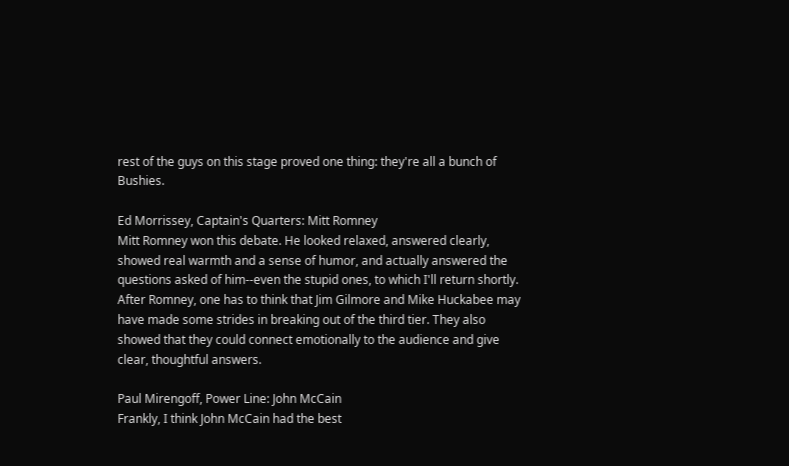rest of the guys on this stage proved one thing: they're all a bunch of Bushies.

Ed Morrissey, Captain's Quarters: Mitt Romney
Mitt Romney won this debate. He looked relaxed, answered clearly, showed real warmth and a sense of humor, and actually answered the questions asked of him--even the stupid ones, to which I'll return shortly. After Romney, one has to think that Jim Gilmore and Mike Huckabee may have made some strides in breaking out of the third tier. They also showed that they could connect emotionally to the audience and give clear, thoughtful answers.

Paul Mirengoff, Power Line: John McCain
Frankly, I think John McCain had the best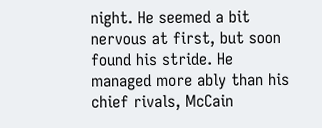night. He seemed a bit nervous at first, but soon found his stride. He managed more ably than his chief rivals, McCain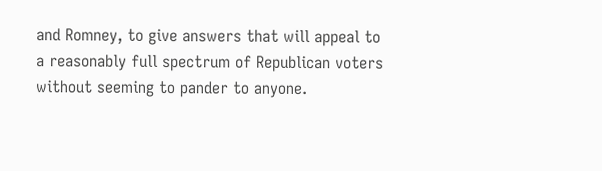and Romney, to give answers that will appeal to a reasonably full spectrum of Republican voters without seeming to pander to anyone.